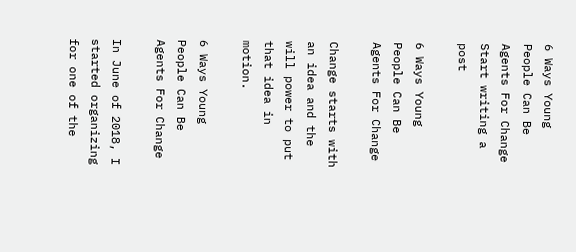6 Ways Young People Can Be Agents For Change
Start writing a post

6 Ways Young People Can Be Agents For Change

Change starts with an idea and the will power to put that idea in motion.

6 Ways Young People Can Be Agents For Change

In June of 2018, I started organizing for one of the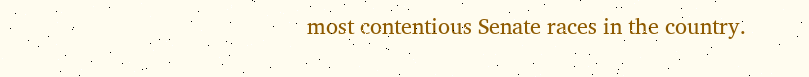most contentious Senate races in the country.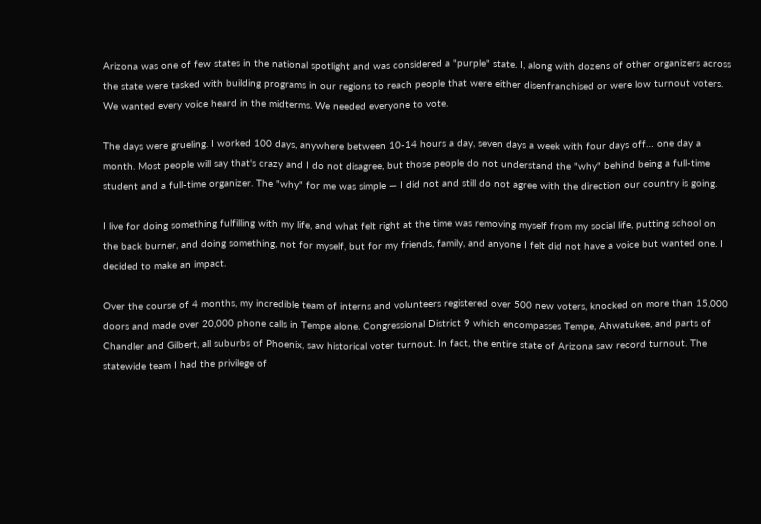Arizona was one of few states in the national spotlight and was considered a "purple" state. I, along with dozens of other organizers across the state were tasked with building programs in our regions to reach people that were either disenfranchised or were low turnout voters. We wanted every voice heard in the midterms. We needed everyone to vote.

The days were grueling. I worked 100 days, anywhere between 10-14 hours a day, seven days a week with four days off… one day a month. Most people will say that's crazy and I do not disagree, but those people do not understand the "why" behind being a full-time student and a full-time organizer. The "why" for me was simple — I did not and still do not agree with the direction our country is going.

I live for doing something fulfilling with my life, and what felt right at the time was removing myself from my social life, putting school on the back burner, and doing something, not for myself, but for my friends, family, and anyone I felt did not have a voice but wanted one. I decided to make an impact.

Over the course of 4 months, my incredible team of interns and volunteers registered over 500 new voters, knocked on more than 15,000 doors and made over 20,000 phone calls in Tempe alone. Congressional District 9 which encompasses Tempe, Ahwatukee, and parts of Chandler and Gilbert, all suburbs of Phoenix, saw historical voter turnout. In fact, the entire state of Arizona saw record turnout. The statewide team I had the privilege of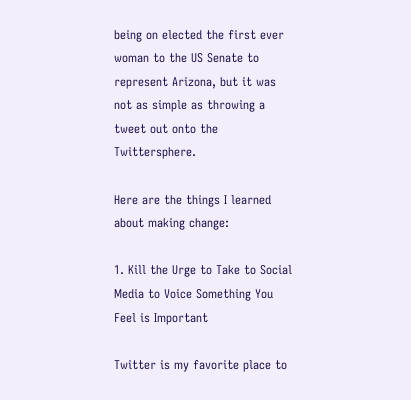being on elected the first ever woman to the US Senate to represent Arizona, but it was not as simple as throwing a tweet out onto the Twittersphere.

Here are the things I learned about making change:

1. Kill the Urge to Take to Social Media to Voice Something You Feel is Important

Twitter is my favorite place to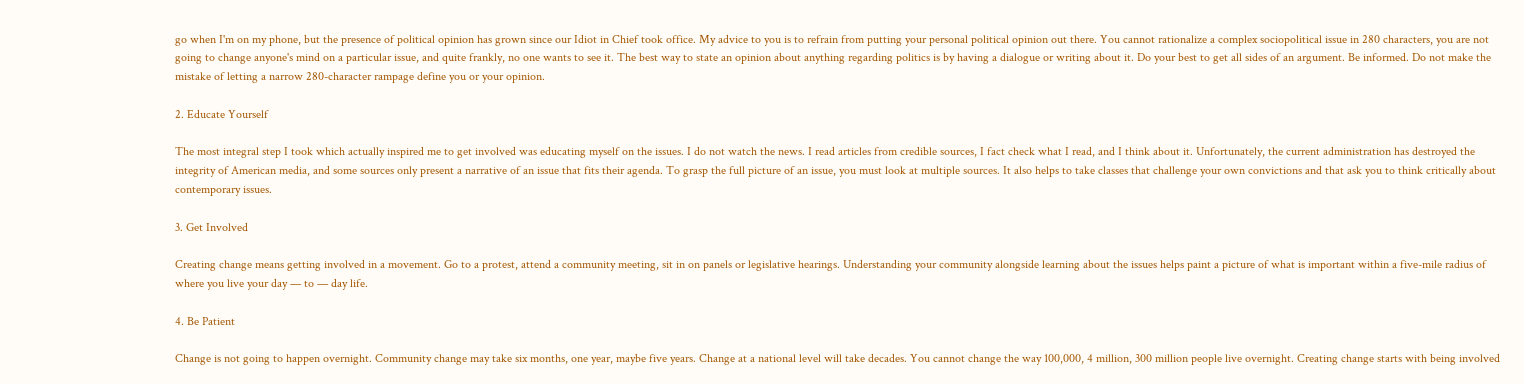go when I'm on my phone, but the presence of political opinion has grown since our Idiot in Chief took office. My advice to you is to refrain from putting your personal political opinion out there. You cannot rationalize a complex sociopolitical issue in 280 characters, you are not going to change anyone's mind on a particular issue, and quite frankly, no one wants to see it. The best way to state an opinion about anything regarding politics is by having a dialogue or writing about it. Do your best to get all sides of an argument. Be informed. Do not make the mistake of letting a narrow 280-character rampage define you or your opinion.

2. Educate Yourself

The most integral step I took which actually inspired me to get involved was educating myself on the issues. I do not watch the news. I read articles from credible sources, I fact check what I read, and I think about it. Unfortunately, the current administration has destroyed the integrity of American media, and some sources only present a narrative of an issue that fits their agenda. To grasp the full picture of an issue, you must look at multiple sources. It also helps to take classes that challenge your own convictions and that ask you to think critically about contemporary issues.

3. Get Involved

Creating change means getting involved in a movement. Go to a protest, attend a community meeting, sit in on panels or legislative hearings. Understanding your community alongside learning about the issues helps paint a picture of what is important within a five-mile radius of where you live your day — to — day life.

4. Be Patient

Change is not going to happen overnight. Community change may take six months, one year, maybe five years. Change at a national level will take decades. You cannot change the way 100,000, 4 million, 300 million people live overnight. Creating change starts with being involved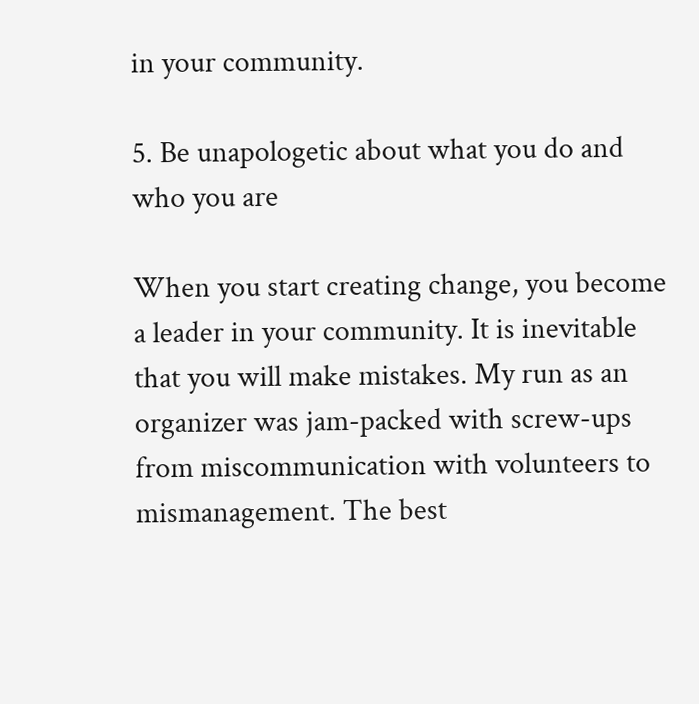in your community.

5. Be unapologetic about what you do and who you are

When you start creating change, you become a leader in your community. It is inevitable that you will make mistakes. My run as an organizer was jam-packed with screw-ups from miscommunication with volunteers to mismanagement. The best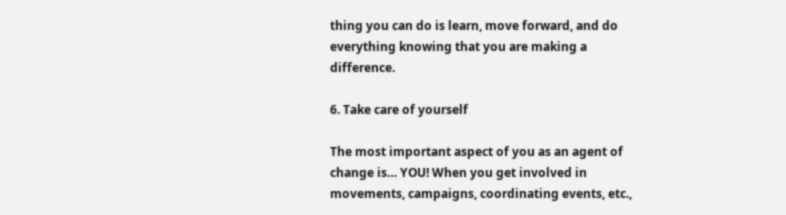thing you can do is learn, move forward, and do everything knowing that you are making a difference.

6. Take care of yourself

The most important aspect of you as an agent of change is… YOU! When you get involved in movements, campaigns, coordinating events, etc.,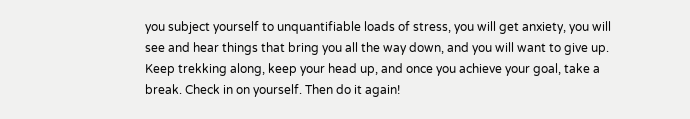you subject yourself to unquantifiable loads of stress, you will get anxiety, you will see and hear things that bring you all the way down, and you will want to give up. Keep trekking along, keep your head up, and once you achieve your goal, take a break. Check in on yourself. Then do it again!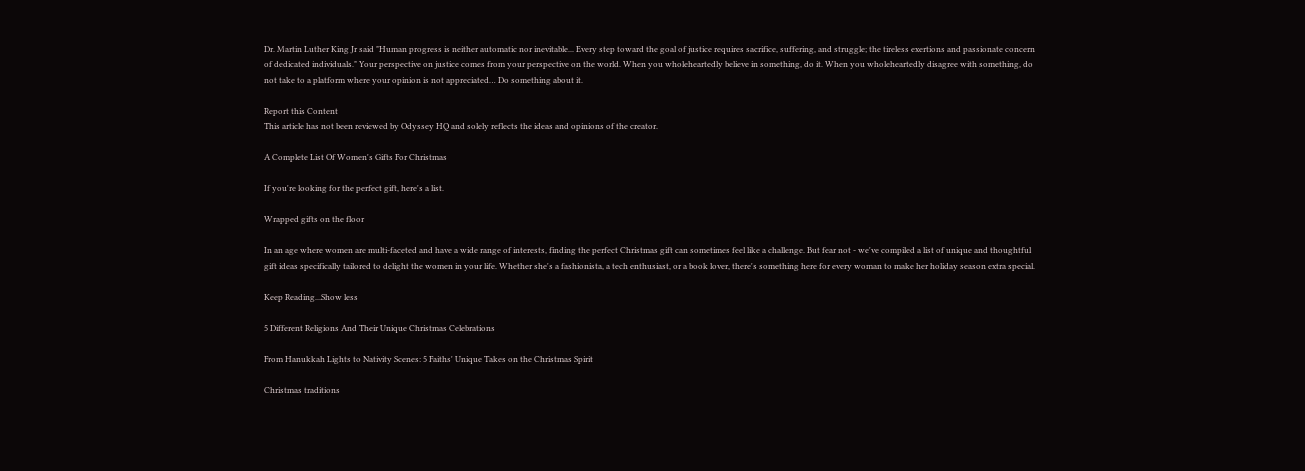Dr. Martin Luther King Jr said "Human progress is neither automatic nor inevitable... Every step toward the goal of justice requires sacrifice, suffering, and struggle; the tireless exertions and passionate concern of dedicated individuals." Your perspective on justice comes from your perspective on the world. When you wholeheartedly believe in something, do it. When you wholeheartedly disagree with something, do not take to a platform where your opinion is not appreciated… Do something about it.

Report this Content
This article has not been reviewed by Odyssey HQ and solely reflects the ideas and opinions of the creator.

A Complete List Of Women's Gifts For Christmas

If you're looking for the perfect gift, here's a list.

Wrapped gifts on the floor

In an age where women are multi-faceted and have a wide range of interests, finding the perfect Christmas gift can sometimes feel like a challenge. But fear not - we've compiled a list of unique and thoughtful gift ideas specifically tailored to delight the women in your life. Whether she's a fashionista, a tech enthusiast, or a book lover, there's something here for every woman to make her holiday season extra special.

Keep Reading...Show less

5 Different Religions And Their Unique Christmas Celebrations

From Hanukkah Lights to Nativity Scenes: 5 Faiths' Unique Takes on the Christmas Spirit

Christmas traditions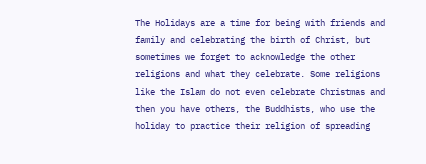The Holidays are a time for being with friends and family and celebrating the birth of Christ, but sometimes we forget to acknowledge the other religions and what they celebrate. Some religions like the Islam do not even celebrate Christmas and then you have others, the Buddhists, who use the holiday to practice their religion of spreading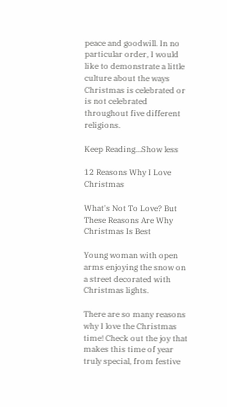peace and goodwill. In no particular order, I would like to demonstrate a little culture about the ways Christmas is celebrated or is not celebrated throughout five different religions.

Keep Reading...Show less

12 Reasons Why I Love Christmas

What's Not To Love? But These Reasons Are Why Christmas Is Best

Young woman with open arms enjoying the snow on a street decorated with Christmas lights.

There are so many reasons why I love the Christmas time! Check out the joy that makes this time of year truly special, from festive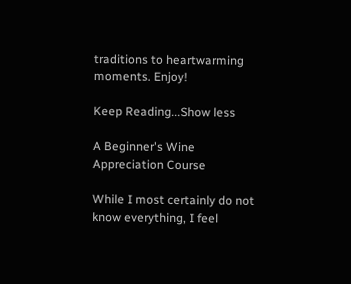traditions to heartwarming moments. Enjoy!

Keep Reading...Show less

A Beginner's Wine Appreciation Course

While I most certainly do not know everything, I feel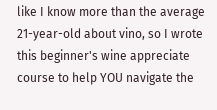like I know more than the average 21-year-old about vino, so I wrote this beginner's wine appreciate course to help YOU navigate the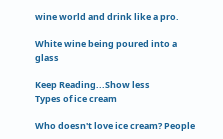wine world and drink like a pro.

White wine being poured into a glass

Keep Reading...Show less
Types of ice cream

Who doesn't love ice cream? People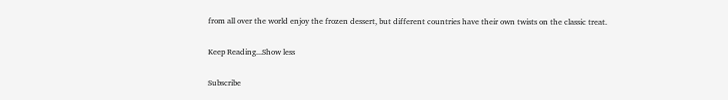from all over the world enjoy the frozen dessert, but different countries have their own twists on the classic treat.

Keep Reading...Show less

Subscribe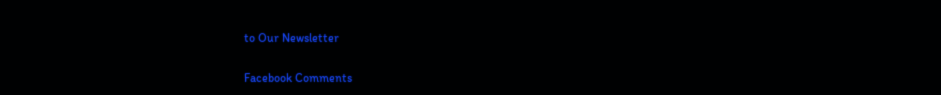to Our Newsletter

Facebook Comments